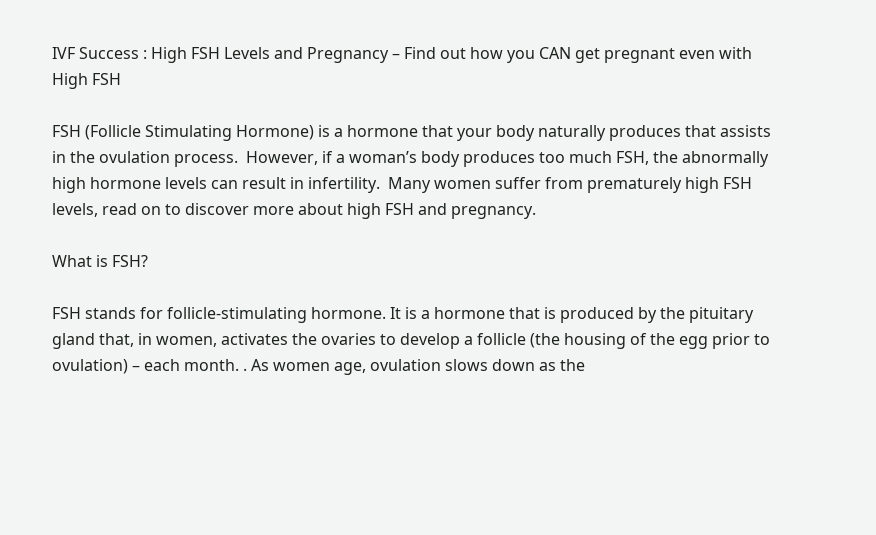IVF Success : High FSH Levels and Pregnancy – Find out how you CAN get pregnant even with High FSH

FSH (Follicle Stimulating Hormone) is a hormone that your body naturally produces that assists in the ovulation process.  However, if a woman’s body produces too much FSH, the abnormally high hormone levels can result in infertility.  Many women suffer from prematurely high FSH levels, read on to discover more about high FSH and pregnancy.

What is FSH?

FSH stands for follicle-stimulating hormone. It is a hormone that is produced by the pituitary gland that, in women, activates the ovaries to develop a follicle (the housing of the egg prior to ovulation) – each month. . As women age, ovulation slows down as the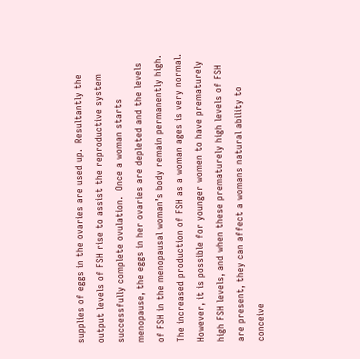supplies of eggs in the ovaries are used up.  Resultantly the output levels of FSH rise to assist the reproductive system successfully complete ovulation.  Once a woman starts menopause, the eggs in her ovaries are depleted and the levels of FSH in the menopausal woman’s body remain permanently high.  The increased production of FSH as a woman ages is very normal.  However, it is possible for younger women to have prematurely high FSH levels, and when these prematurely high levels of FSH are present, they can affect a womans natural ability to conceive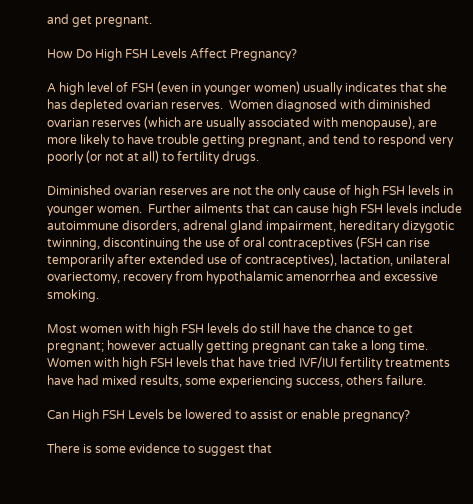and get pregnant.

How Do High FSH Levels Affect Pregnancy?

A high level of FSH (even in younger women) usually indicates that she has depleted ovarian reserves.  Women diagnosed with diminished ovarian reserves (which are usually associated with menopause), are more likely to have trouble getting pregnant, and tend to respond very poorly (or not at all) to fertility drugs.

Diminished ovarian reserves are not the only cause of high FSH levels in younger women.  Further ailments that can cause high FSH levels include autoimmune disorders, adrenal gland impairment, hereditary dizygotic twinning, discontinuing the use of oral contraceptives (FSH can rise temporarily after extended use of contraceptives), lactation, unilateral ovariectomy, recovery from hypothalamic amenorrhea and excessive smoking.

Most women with high FSH levels do still have the chance to get pregnant; however actually getting pregnant can take a long time.  Women with high FSH levels that have tried IVF/IUI fertility treatments have had mixed results, some experiencing success, others failure.

Can High FSH Levels be lowered to assist or enable pregnancy?

There is some evidence to suggest that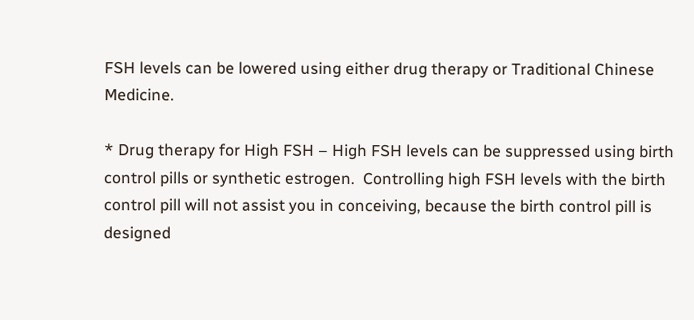FSH levels can be lowered using either drug therapy or Traditional Chinese Medicine.

* Drug therapy for High FSH – High FSH levels can be suppressed using birth control pills or synthetic estrogen.  Controlling high FSH levels with the birth control pill will not assist you in conceiving, because the birth control pill is designed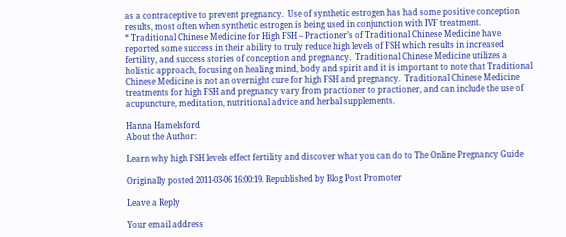as a contraceptive to prevent pregnancy.  Use of synthetic estrogen has had some positive conception results, most often when synthetic estrogen is being used in conjunction with IVF treatment.
* Traditional Chinese Medicine for High FSH – Practioner’s of Traditional Chinese Medicine have reported some success in their ability to truly reduce high levels of FSH which results in increased fertility, and success stories of conception and pregnancy.  Traditional Chinese Medicine utilizes a holistic approach, focusing on healing mind, body and spirit and it is important to note that Traditional Chinese Medicine is not an overnight cure for high FSH and pregnancy.  Traditional Chinese Medicine treatments for high FSH and pregnancy vary from practioner to practioner, and can include the use of acupuncture, meditation, nutritional advice and herbal supplements.

Hanna Hamelsford
About the Author:

Learn why high FSH levels effect fertility and discover what you can do to The Online Pregnancy Guide

Originally posted 2011-03-06 16:00:19. Republished by Blog Post Promoter

Leave a Reply

Your email address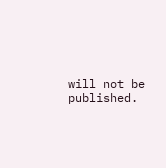will not be published.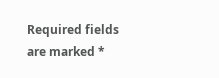Required fields are marked *